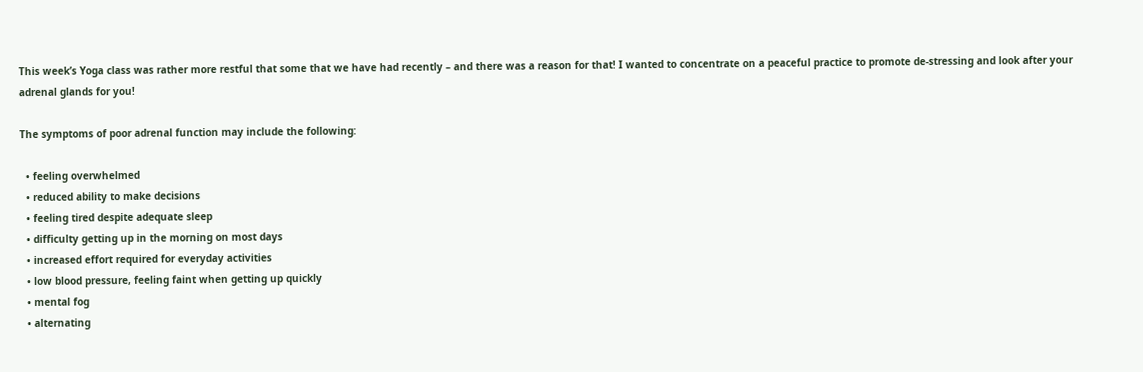This week’s Yoga class was rather more restful that some that we have had recently – and there was a reason for that! I wanted to concentrate on a peaceful practice to promote de-stressing and look after your adrenal glands for you!

The symptoms of poor adrenal function may include the following:

  • feeling overwhelmed
  • reduced ability to make decisions
  • feeling tired despite adequate sleep
  • difficulty getting up in the morning on most days
  • increased effort required for everyday activities
  • low blood pressure, feeling faint when getting up quickly
  • mental fog
  • alternating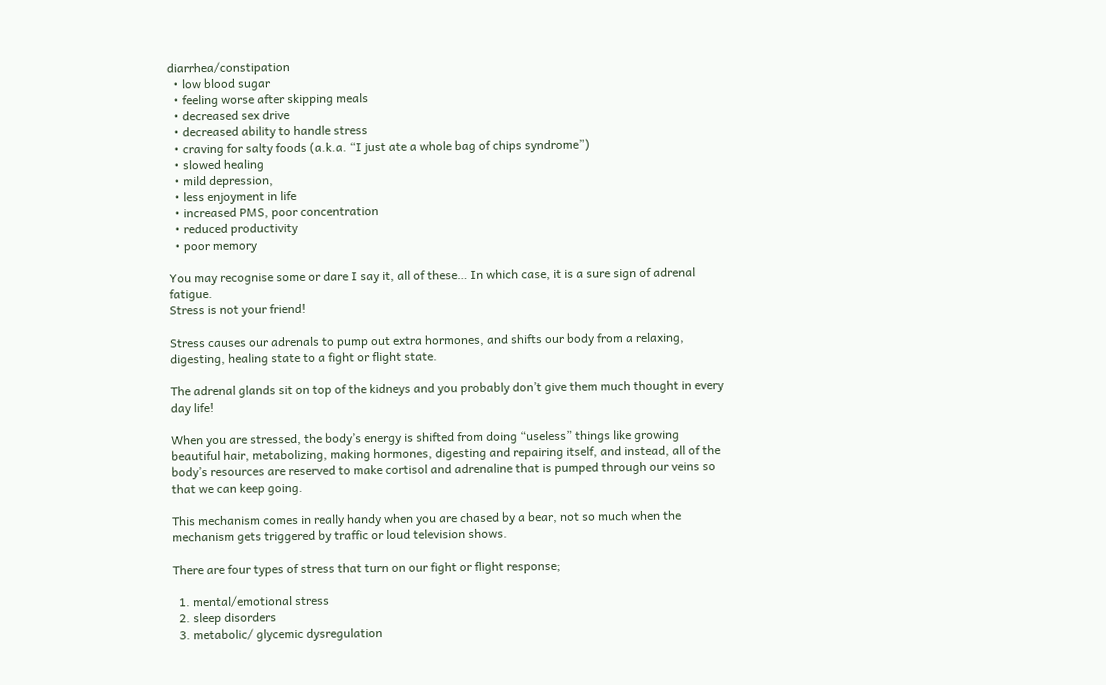diarrhea/constipation
  • low blood sugar
  • feeling worse after skipping meals
  • decreased sex drive
  • decreased ability to handle stress
  • craving for salty foods (a.k.a. “I just ate a whole bag of chips syndrome”)
  • slowed healing
  • mild depression,
  • less enjoyment in life
  • increased PMS, poor concentration
  • reduced productivity
  • poor memory

You may recognise some or dare I say it, all of these… In which case, it is a sure sign of adrenal fatigue.
Stress is not your friend!

Stress causes our adrenals to pump out extra hormones, and shifts our body from a relaxing, digesting, healing state to a fight or flight state.

The adrenal glands sit on top of the kidneys and you probably don’t give them much thought in every day life!

When you are stressed, the body’s energy is shifted from doing “useless” things like growing beautiful hair, metabolizing, making hormones, digesting and repairing itself, and instead, all of the body’s resources are reserved to make cortisol and adrenaline that is pumped through our veins so that we can keep going.

This mechanism comes in really handy when you are chased by a bear, not so much when the mechanism gets triggered by traffic or loud television shows.

There are four types of stress that turn on our fight or flight response;

  1. mental/emotional stress
  2. sleep disorders
  3. metabolic/ glycemic dysregulation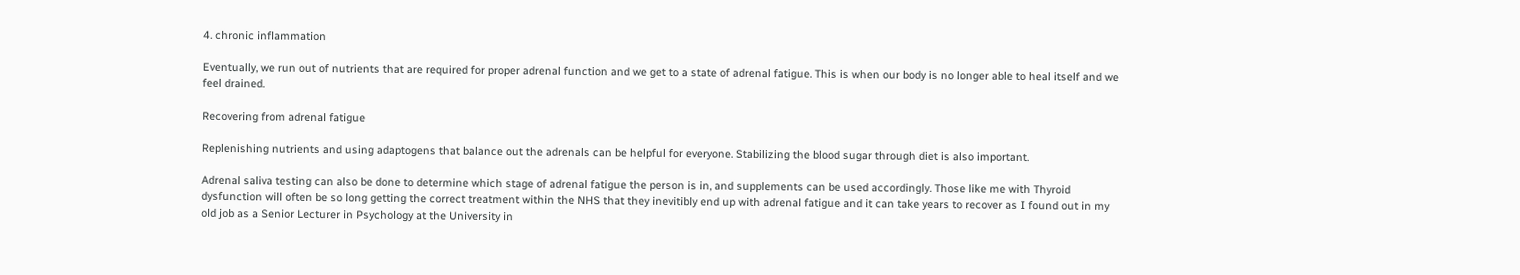4. chronic inflammation

Eventually, we run out of nutrients that are required for proper adrenal function and we get to a state of adrenal fatigue. This is when our body is no longer able to heal itself and we feel drained.

Recovering from adrenal fatigue

Replenishing nutrients and using adaptogens that balance out the adrenals can be helpful for everyone. Stabilizing the blood sugar through diet is also important.

Adrenal saliva testing can also be done to determine which stage of adrenal fatigue the person is in, and supplements can be used accordingly. Those like me with Thyroid dysfunction will often be so long getting the correct treatment within the NHS that they inevitibly end up with adrenal fatigue and it can take years to recover as I found out in my old job as a Senior Lecturer in Psychology at the University in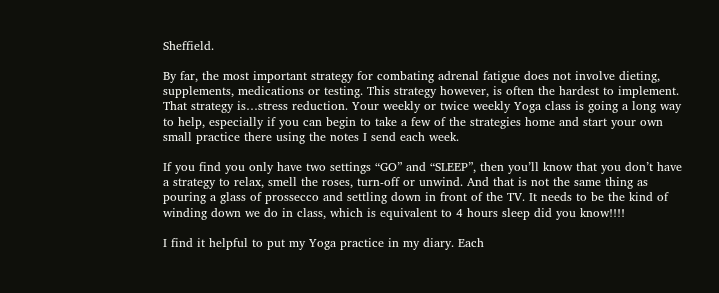Sheffield.

By far, the most important strategy for combating adrenal fatigue does not involve dieting, supplements, medications or testing. This strategy however, is often the hardest to implement. That strategy is…stress reduction. Your weekly or twice weekly Yoga class is going a long way to help, especially if you can begin to take a few of the strategies home and start your own small practice there using the notes I send each week.

If you find you only have two settings “GO” and “SLEEP”, then you’ll know that you don’t have a strategy to relax, smell the roses, turn-off or unwind. And that is not the same thing as pouring a glass of prossecco and settling down in front of the TV. It needs to be the kind of winding down we do in class, which is equivalent to 4 hours sleep did you know!!!!

I find it helpful to put my Yoga practice in my diary. Each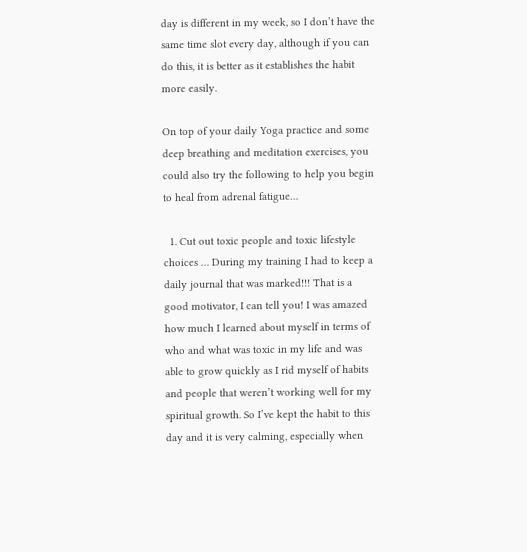day is different in my week, so I don’t have the same time slot every day, although if you can do this, it is better as it establishes the habit more easily.

On top of your daily Yoga practice and some deep breathing and meditation exercises, you could also try the following to help you begin to heal from adrenal fatigue…

  1. Cut out toxic people and toxic lifestyle choices … During my training I had to keep a daily journal that was marked!!! That is a good motivator, I can tell you! I was amazed how much I learned about myself in terms of who and what was toxic in my life and was able to grow quickly as I rid myself of habits and people that weren’t working well for my spiritual growth. So I’ve kept the habit to this day and it is very calming, especially when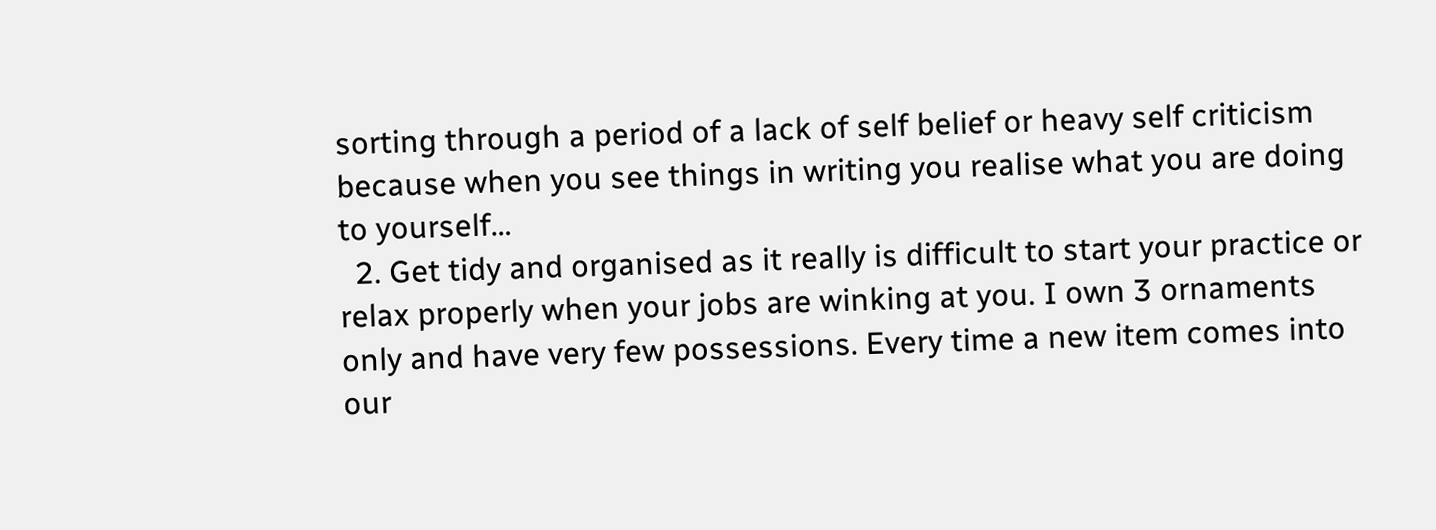sorting through a period of a lack of self belief or heavy self criticism because when you see things in writing you realise what you are doing to yourself…
  2. Get tidy and organised as it really is difficult to start your practice or relax properly when your jobs are winking at you. I own 3 ornaments only and have very few possessions. Every time a new item comes into our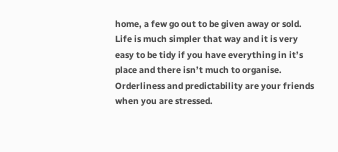home, a few go out to be given away or sold. Life is much simpler that way and it is very easy to be tidy if you have everything in it’s place and there isn’t much to organise. Orderliness and predictability are your friends when you are stressed.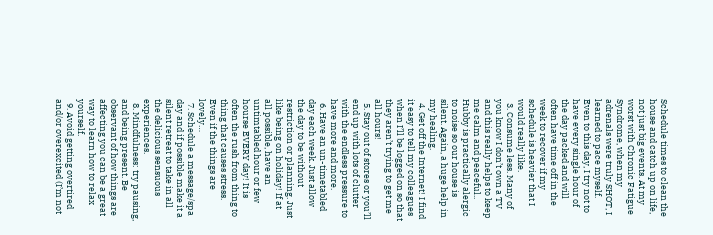Schedule times to clean the house and catch up on life, not just big events. At my worst with Chronic Fatigue Syndrome, when my adrenals were truly SHOT, I learned to pace myself. Even to this day, I try not to have every single hour of the day packed and will often have time off in the week to recover if my schedule is heavier that I would really like.
  3. Consume less. Many of you know I don’t own a TV and this really helps to keep me calm and peaceful.. Hubby is practically alergic to noise so our house is silent. Again, a huge help in my healing.
  4. Get off the Internet! I find it easy to tell my colleagues when I’ll be logged on so that they aren’t trying to get me all hours!
  5. Stay out of stores or you’ll end up with lots of clutter with the endless pressure to have more and more.
  6. Have an un-timetabled day each week. Just allow the day to be without restriction or planning. Just like being on holiday! If at all possible, have an untimtabled hour or few hourse EVERY day! It is often the rush from thing to thing that causes stress. Even if the things are lovely…
  7. Schedule a message/spa day and if possible make it a silent retreat to take in all the delicious sensuous experiences.
  8. Mindfulness: try pausing, and being present. Be observant of how things are affecting you can be a great way to learn how to relax yourself.
  9. Avoid getting overtired and/or overexcited (I’m not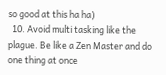so good at this ha ha)
  10. Avoid multi tasking like the plague. Be like a Zen Master and do one thing at once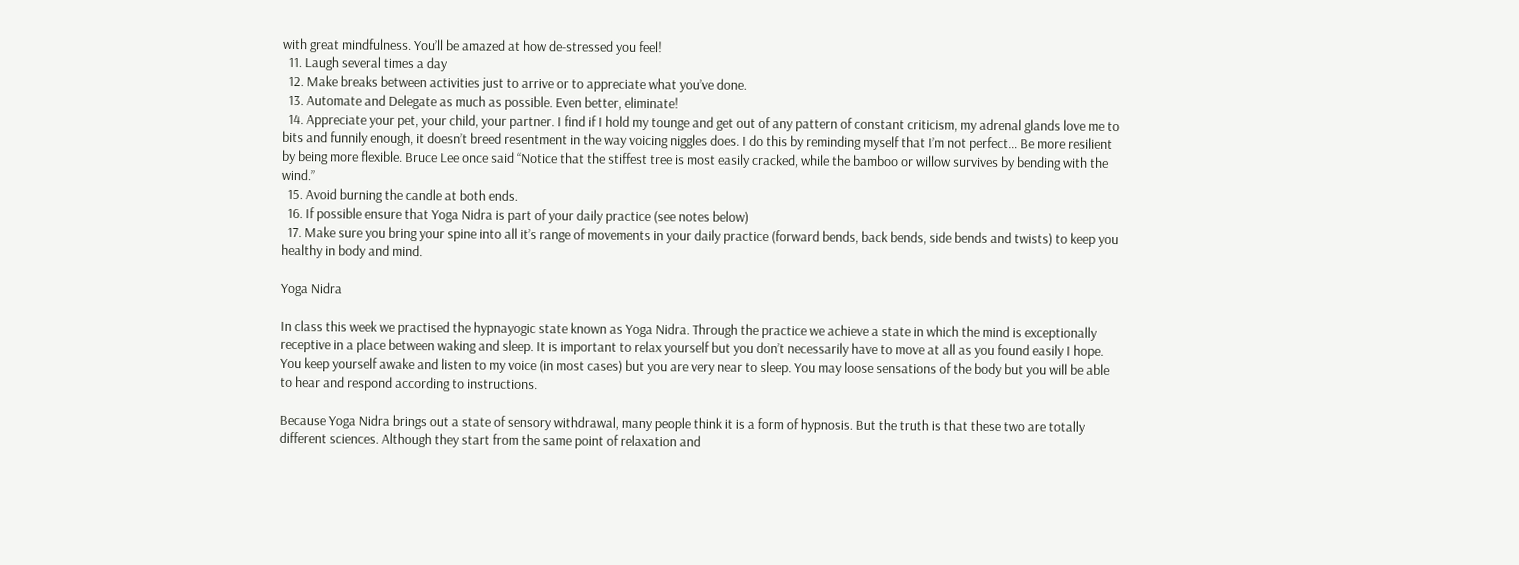with great mindfulness. You’ll be amazed at how de-stressed you feel!
  11. Laugh several times a day
  12. Make breaks between activities just to arrive or to appreciate what you’ve done.
  13. Automate and Delegate as much as possible. Even better, eliminate!
  14. Appreciate your pet, your child, your partner. I find if I hold my tounge and get out of any pattern of constant criticism, my adrenal glands love me to bits and funnily enough, it doesn’t breed resentment in the way voicing niggles does. I do this by reminding myself that I’m not perfect… Be more resilient by being more flexible. Bruce Lee once said “Notice that the stiffest tree is most easily cracked, while the bamboo or willow survives by bending with the wind.”
  15. Avoid burning the candle at both ends.
  16. If possible ensure that Yoga Nidra is part of your daily practice (see notes below)
  17. Make sure you bring your spine into all it’s range of movements in your daily practice (forward bends, back bends, side bends and twists) to keep you healthy in body and mind.

Yoga Nidra

In class this week we practised the hypnayogic state known as Yoga Nidra. Through the practice we achieve a state in which the mind is exceptionally receptive in a place between waking and sleep. It is important to relax yourself but you don’t necessarily have to move at all as you found easily I hope. You keep yourself awake and listen to my voice (in most cases) but you are very near to sleep. You may loose sensations of the body but you will be able to hear and respond according to instructions.

Because Yoga Nidra brings out a state of sensory withdrawal, many people think it is a form of hypnosis. But the truth is that these two are totally different sciences. Although they start from the same point of relaxation and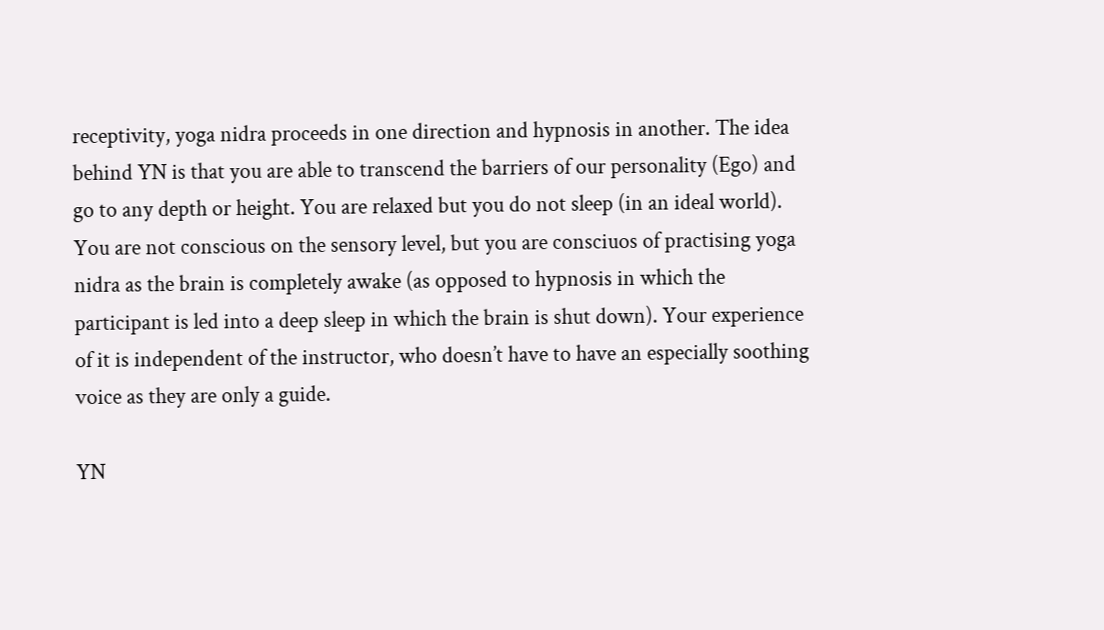receptivity, yoga nidra proceeds in one direction and hypnosis in another. The idea behind YN is that you are able to transcend the barriers of our personality (Ego) and go to any depth or height. You are relaxed but you do not sleep (in an ideal world). You are not conscious on the sensory level, but you are consciuos of practising yoga nidra as the brain is completely awake (as opposed to hypnosis in which the participant is led into a deep sleep in which the brain is shut down). Your experience of it is independent of the instructor, who doesn’t have to have an especially soothing voice as they are only a guide.

YN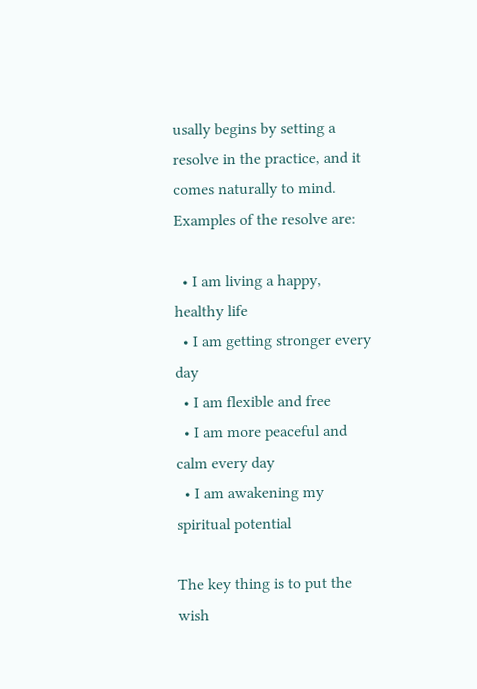usally begins by setting a resolve in the practice, and it comes naturally to mind. Examples of the resolve are:

  • I am living a happy, healthy life
  • I am getting stronger every day
  • I am flexible and free
  • I am more peaceful and calm every day
  • I am awakening my spiritual potential

The key thing is to put the wish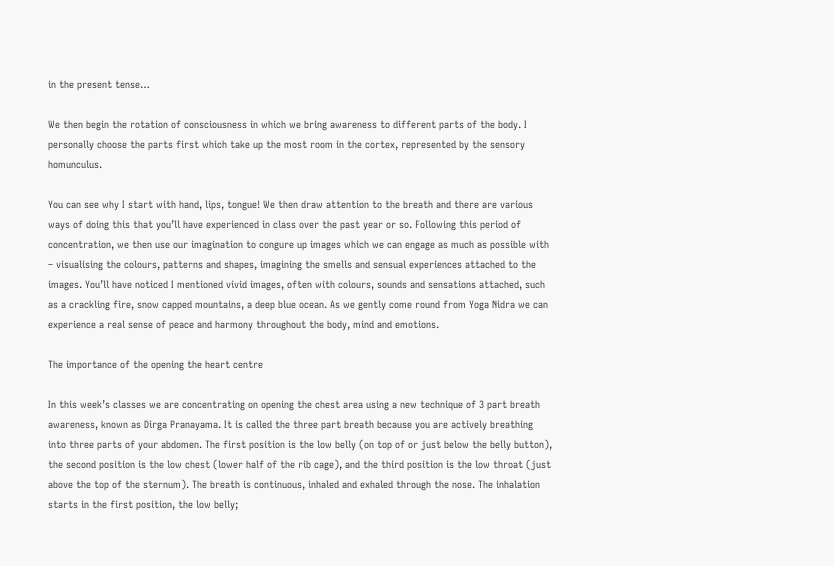in the present tense…

We then begin the rotation of consciousness in which we bring awareness to different parts of the body. I personally choose the parts first which take up the most room in the cortex, represented by the sensory homunculus.

You can see why I start with hand, lips, tongue! We then draw attention to the breath and there are various ways of doing this that you’ll have experienced in class over the past year or so. Following this period of concentration, we then use our imagination to congure up images which we can engage as much as possible with – visualising the colours, patterns and shapes, imagining the smells and sensual experiences attached to the images. You’ll have noticed I mentioned vivid images, often with colours, sounds and sensations attached, such as a crackling fire, snow capped mountains, a deep blue ocean. As we gently come round from Yoga Nidra we can experience a real sense of peace and harmony throughout the body, mind and emotions.

The importance of the opening the heart centre

In this week’s classes we are concentrating on opening the chest area using a new technique of 3 part breath awareness, known as Dirga Pranayama. It is called the three part breath because you are actively breathing into three parts of your abdomen. The first position is the low belly (on top of or just below the belly button), the second position is the low chest (lower half of the rib cage), and the third position is the low throat (just above the top of the sternum). The breath is continuous, inhaled and exhaled through the nose. The inhalation starts in the first position, the low belly;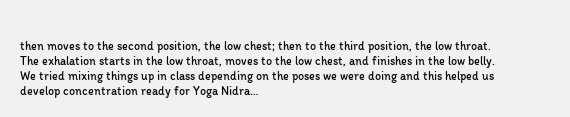then moves to the second position, the low chest; then to the third position, the low throat. The exhalation starts in the low throat, moves to the low chest, and finishes in the low belly. We tried mixing things up in class depending on the poses we were doing and this helped us develop concentration ready for Yoga Nidra…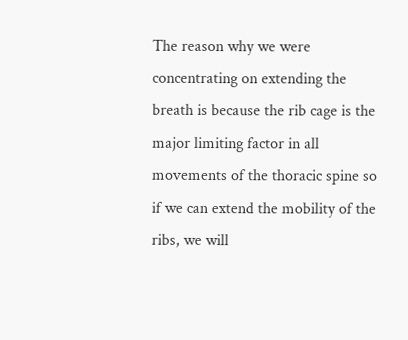The reason why we were concentrating on extending the breath is because the rib cage is the major limiting factor in all movements of the thoracic spine so if we can extend the mobility of the ribs, we will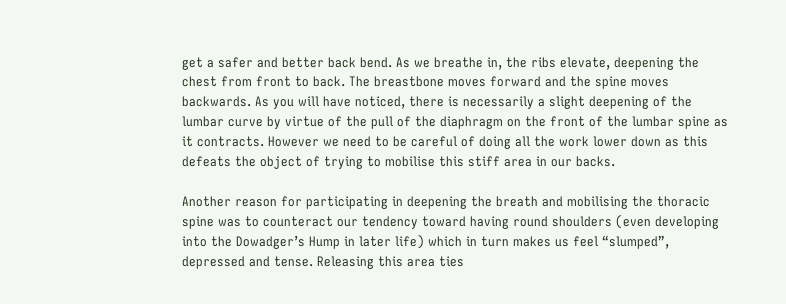get a safer and better back bend. As we breathe in, the ribs elevate, deepening the chest from front to back. The breastbone moves forward and the spine moves backwards. As you will have noticed, there is necessarily a slight deepening of the lumbar curve by virtue of the pull of the diaphragm on the front of the lumbar spine as it contracts. However we need to be careful of doing all the work lower down as this defeats the object of trying to mobilise this stiff area in our backs.

Another reason for participating in deepening the breath and mobilising the thoracic spine was to counteract our tendency toward having round shoulders (even developing into the Dowadger’s Hump in later life) which in turn makes us feel “slumped”, depressed and tense. Releasing this area ties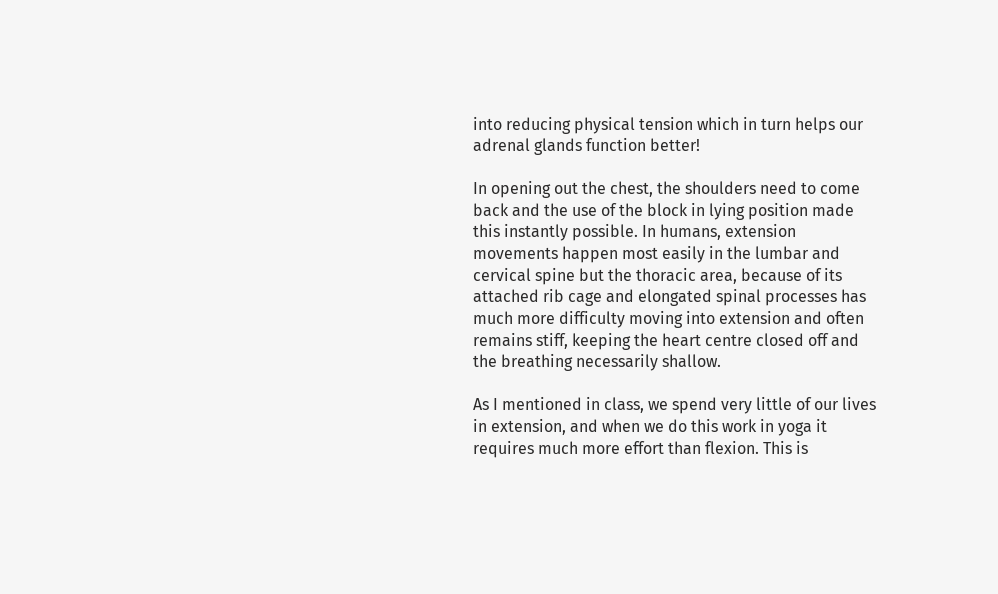into reducing physical tension which in turn helps our adrenal glands function better!

In opening out the chest, the shoulders need to come back and the use of the block in lying position made this instantly possible. In humans, extension movements happen most easily in the lumbar and cervical spine but the thoracic area, because of its attached rib cage and elongated spinal processes has much more difficulty moving into extension and often remains stiff, keeping the heart centre closed off and the breathing necessarily shallow.

As I mentioned in class, we spend very little of our lives in extension, and when we do this work in yoga it requires much more effort than flexion. This is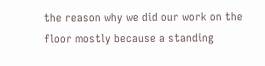the reason why we did our work on the floor mostly because a standing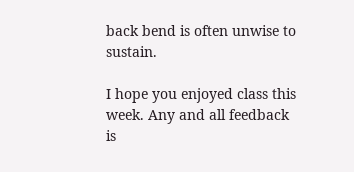back bend is often unwise to sustain.

I hope you enjoyed class this week. Any and all feedback is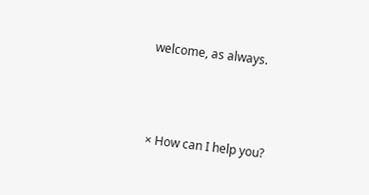welcome, as always.



× How can I help you?